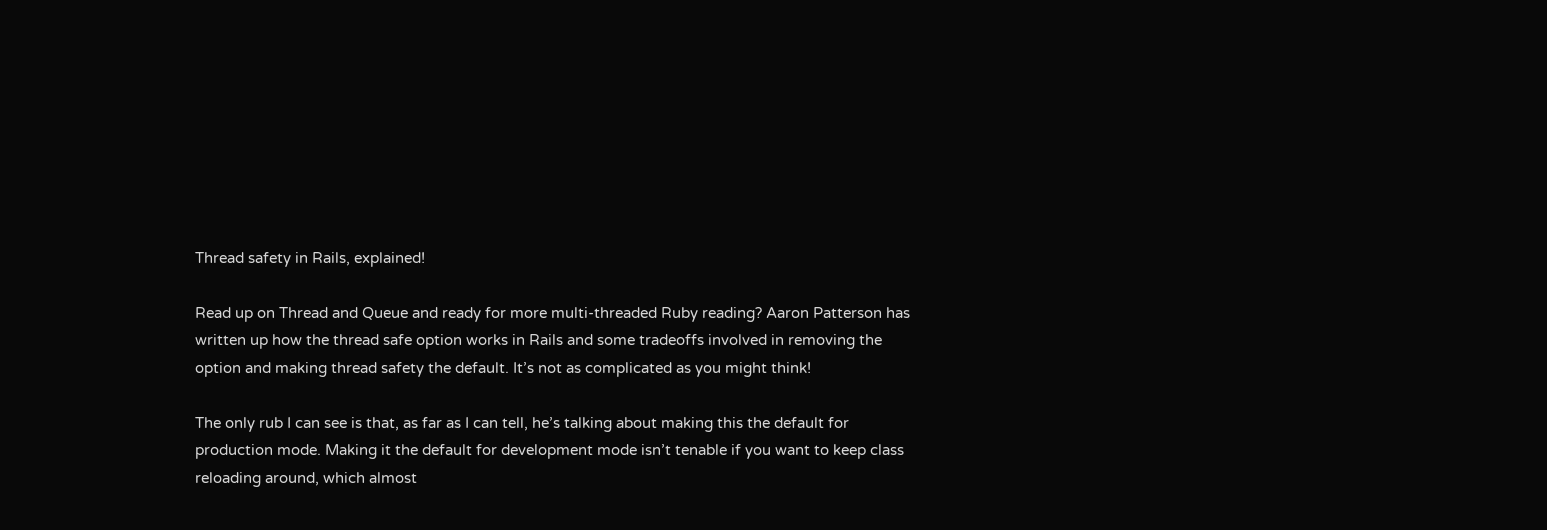Thread safety in Rails, explained!

Read up on Thread and Queue and ready for more multi-threaded Ruby reading? Aaron Patterson has written up how the thread safe option works in Rails and some tradeoffs involved in removing the option and making thread safety the default. It’s not as complicated as you might think!

The only rub I can see is that, as far as I can tell, he’s talking about making this the default for production mode. Making it the default for development mode isn’t tenable if you want to keep class reloading around, which almost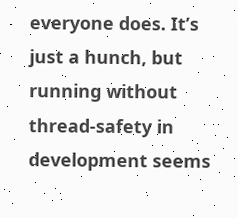everyone does. It’s just a hunch, but running without thread-safety in development seems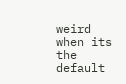weird when its the default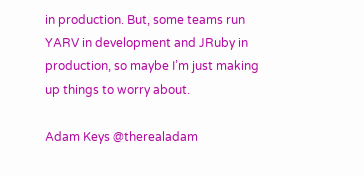in production. But, some teams run YARV in development and JRuby in production, so maybe I’m just making up things to worry about.

Adam Keys @therealadam